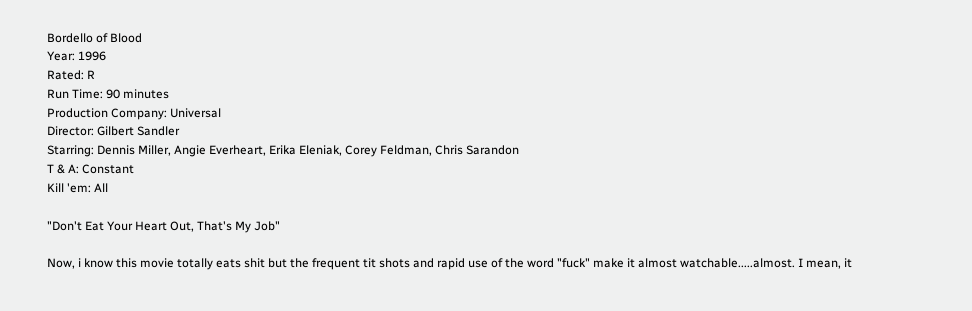Bordello of Blood
Year: 1996
Rated: R
Run Time: 90 minutes
Production Company: Universal
Director: Gilbert Sandler
Starring: Dennis Miller, Angie Everheart, Erika Eleniak, Corey Feldman, Chris Sarandon
T & A: Constant
Kill 'em: All

"Don't Eat Your Heart Out, That's My Job"

Now, i know this movie totally eats shit but the frequent tit shots and rapid use of the word "fuck" make it almost watchable.....almost. I mean, it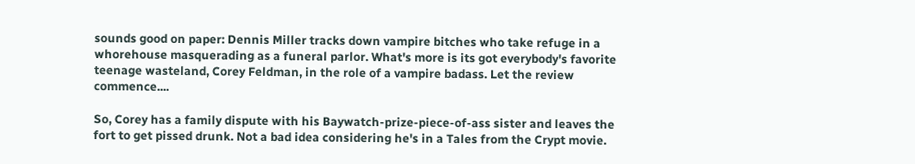sounds good on paper: Dennis Miller tracks down vampire bitches who take refuge in a whorehouse masquerading as a funeral parlor. What's more is its got everybody's favorite teenage wasteland, Corey Feldman, in the role of a vampire badass. Let the review commence....

So, Corey has a family dispute with his Baywatch-prize-piece-of-ass sister and leaves the fort to get pissed drunk. Not a bad idea considering he's in a Tales from the Crypt movie.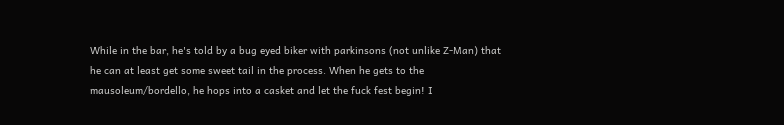While in the bar, he's told by a bug eyed biker with parkinsons (not unlike Z-Man) that he can at least get some sweet tail in the process. When he gets to the mausoleum/bordello, he hops into a casket and let the fuck fest begin! I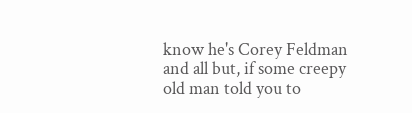know he's Corey Feldman and all but, if some creepy old man told you to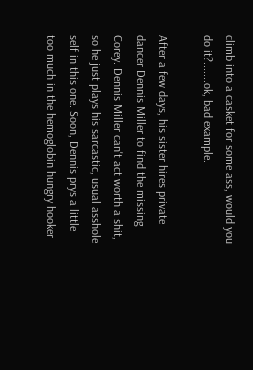climb into a casket for some ass, would you do it?.......ok, bad example.

After a few days, his sister hires private dancer Dennis Miller to find the missing Corey. Dennis Miller can't act worth a shit, so he just plays his sarcastic, usual asshole self in this one. Soon, Dennis prys a little too much in the hemoglobin hungry hooker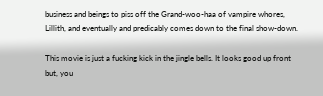business and beings to piss off the Grand-woo-haa of vampire whores, Lillith, and eventually and predicably comes down to the final show-down.

This movie is just a fucking kick in the jingle bells. It looks good up front but, you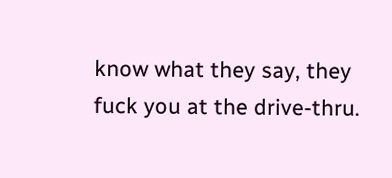know what they say, they fuck you at the drive-thru.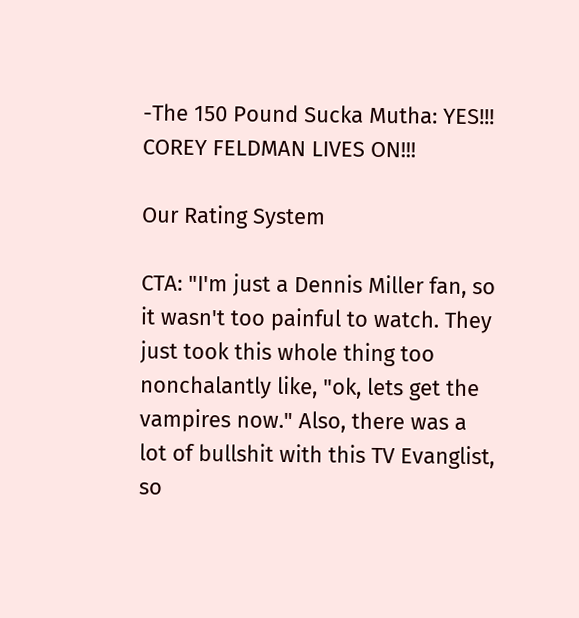-The 150 Pound Sucka Mutha: YES!!! COREY FELDMAN LIVES ON!!!

Our Rating System

CTA: "I'm just a Dennis Miller fan, so it wasn't too painful to watch. They just took this whole thing too nonchalantly like, "ok, lets get the vampires now." Also, there was a lot of bullshit with this TV Evanglist, so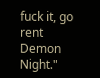fuck it, go rent Demon Night."